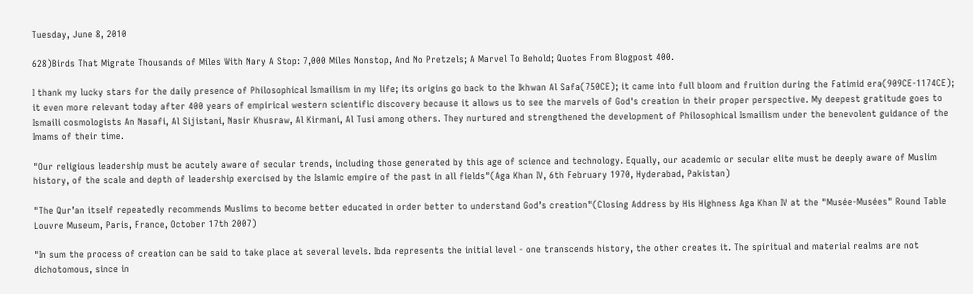Tuesday, June 8, 2010

628)Birds That Migrate Thousands of Miles With Nary A Stop: 7,000 Miles Nonstop, And No Pretzels; A Marvel To Behold; Quotes From Blogpost 400.

I thank my lucky stars for the daily presence of Philosophical Ismailism in my life; its origins go back to the Ikhwan Al Safa(750CE); it came into full bloom and fruition during the Fatimid era(909CE-1174CE); it even more relevant today after 400 years of empirical western scientific discovery because it allows us to see the marvels of God's creation in their proper perspective. My deepest gratitude goes to Ismaili cosmologists An Nasafi, Al Sijistani, Nasir Khusraw, Al Kirmani, Al Tusi among others. They nurtured and strengthened the development of Philosophical Ismailism under the benevolent guidance of the Imams of their time.

"Our religious leadership must be acutely aware of secular trends, including those generated by this age of science and technology. Equally, our academic or secular elite must be deeply aware of Muslim history, of the scale and depth of leadership exercised by the Islamic empire of the past in all fields"(Aga Khan IV, 6th February 1970, Hyderabad, Pakistan)

"The Qur’an itself repeatedly recommends Muslims to become better educated in order better to understand God’s creation"(Closing Address by His Highness Aga Khan IV at the "Musée-Musées" Round Table Louvre Museum, Paris, France, October 17th 2007)

"In sum the process of creation can be said to take place at several levels. Ibda represents the initial level - one transcends history, the other creates it. The spiritual and material realms are not dichotomous, since in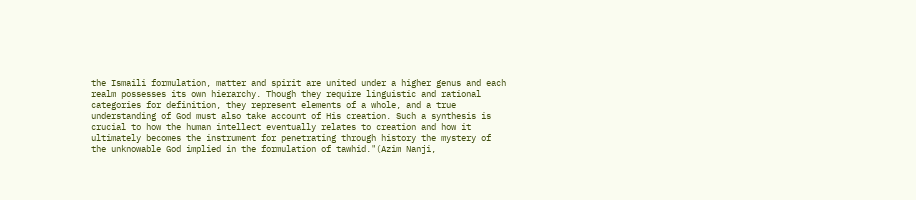the Ismaili formulation, matter and spirit are united under a higher genus and each realm possesses its own hierarchy. Though they require linguistic and rational categories for definition, they represent elements of a whole, and a true understanding of God must also take account of His creation. Such a synthesis is crucial to how the human intellect eventually relates to creation and how it ultimately becomes the instrument for penetrating through history the mystery of the unknowable God implied in the formulation of tawhid."(Azim Nanji,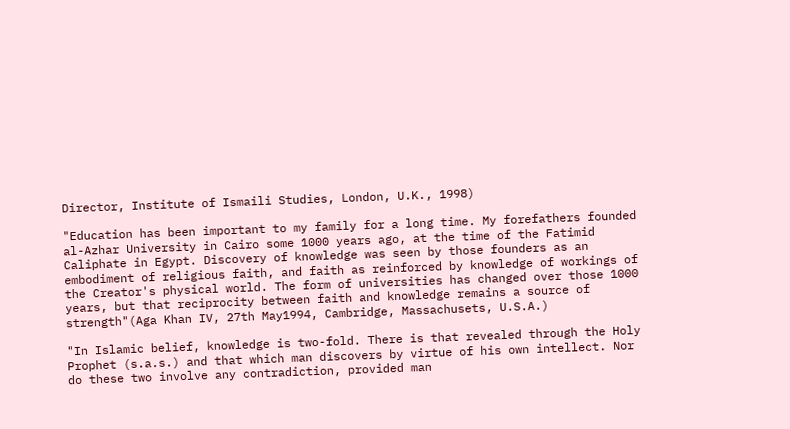Director, Institute of Ismaili Studies, London, U.K., 1998)

"Education has been important to my family for a long time. My forefathers founded al-Azhar University in Cairo some 1000 years ago, at the time of the Fatimid Caliphate in Egypt. Discovery of knowledge was seen by those founders as an embodiment of religious faith, and faith as reinforced by knowledge of workings of the Creator's physical world. The form of universities has changed over those 1000 years, but that reciprocity between faith and knowledge remains a source of strength"(Aga Khan IV, 27th May1994, Cambridge, Massachusets, U.S.A.)

"In Islamic belief, knowledge is two-fold. There is that revealed through the Holy Prophet (s.a.s.) and that which man discovers by virtue of his own intellect. Nor do these two involve any contradiction, provided man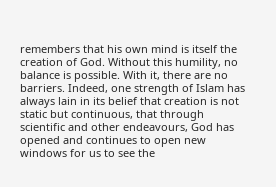remembers that his own mind is itself the creation of God. Without this humility, no balance is possible. With it, there are no barriers. Indeed, one strength of Islam has always lain in its belief that creation is not static but continuous, that through scientific and other endeavours, God has opened and continues to open new windows for us to see the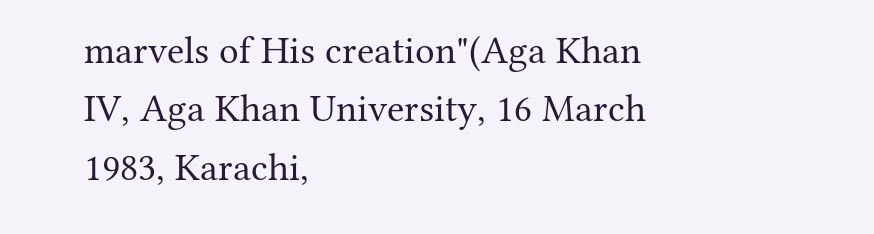marvels of His creation"(Aga Khan IV, Aga Khan University, 16 March 1983, Karachi,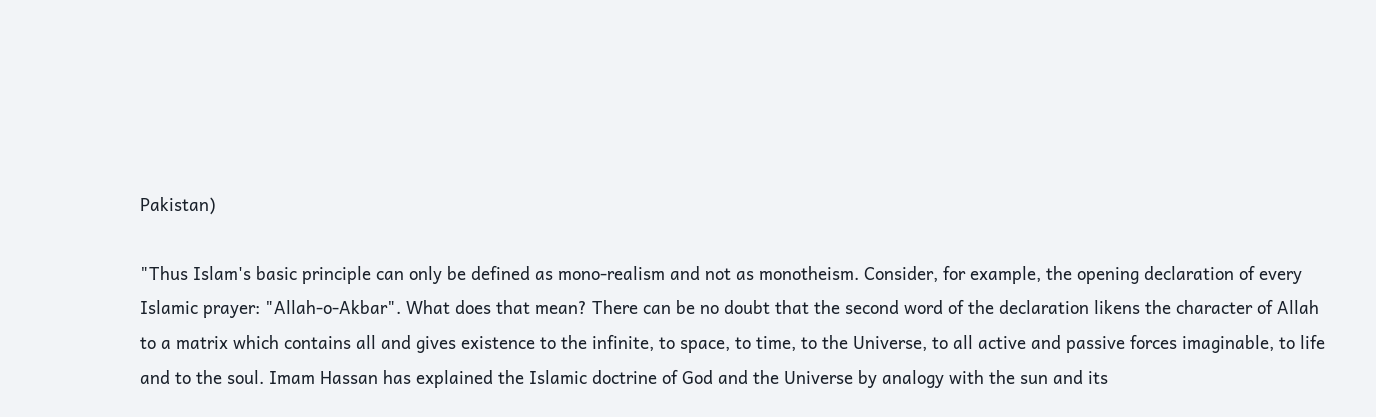Pakistan)

"Thus Islam's basic principle can only be defined as mono-realism and not as monotheism. Consider, for example, the opening declaration of every Islamic prayer: "Allah-o-Akbar". What does that mean? There can be no doubt that the second word of the declaration likens the character of Allah to a matrix which contains all and gives existence to the infinite, to space, to time, to the Universe, to all active and passive forces imaginable, to life and to the soul. Imam Hassan has explained the Islamic doctrine of God and the Universe by analogy with the sun and its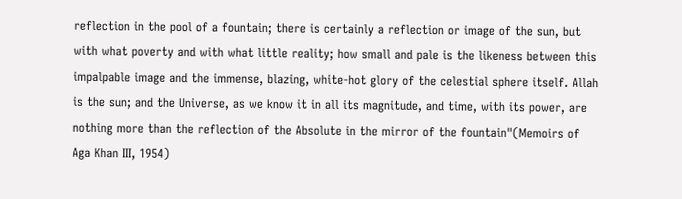reflection in the pool of a fountain; there is certainly a reflection or image of the sun, but with what poverty and with what little reality; how small and pale is the likeness between this impalpable image and the immense, blazing, white-hot glory of the celestial sphere itself. Allah is the sun; and the Universe, as we know it in all its magnitude, and time, with its power, are nothing more than the reflection of the Absolute in the mirror of the fountain"(Memoirs of Aga Khan III, 1954)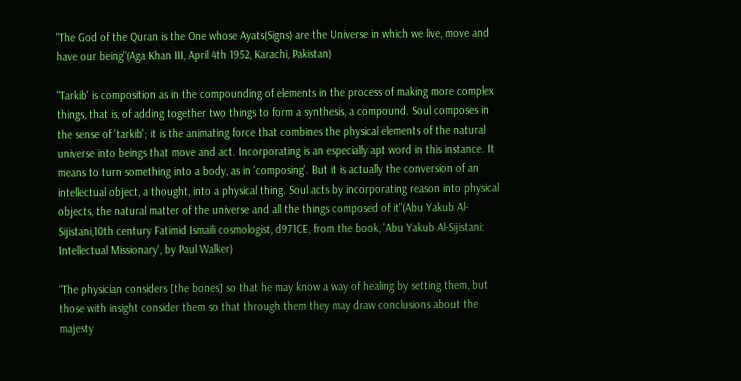"The God of the Quran is the One whose Ayats(Signs) are the Universe in which we live, move and have our being"(Aga Khan III, April 4th 1952, Karachi, Pakistan)

"Tarkib' is composition as in the compounding of elements in the process of making more complex things, that is, of adding together two things to form a synthesis, a compound. Soul composes in the sense of 'tarkib'; it is the animating force that combines the physical elements of the natural universe into beings that move and act. Incorporating is an especially apt word in this instance. It means to turn something into a body, as in 'composing'. But it is actually the conversion of an intellectual object, a thought, into a physical thing. Soul acts by incorporating reason into physical objects, the natural matter of the universe and all the things composed of it"(Abu Yakub Al-Sijistani,10th century Fatimid Ismaili cosmologist, d971CE, from the book, 'Abu Yakub Al-Sijistani: Intellectual Missionary', by Paul Walker)

“The physician considers [the bones] so that he may know a way of healing by setting them, but those with insight consider them so that through them they may draw conclusions about the majesty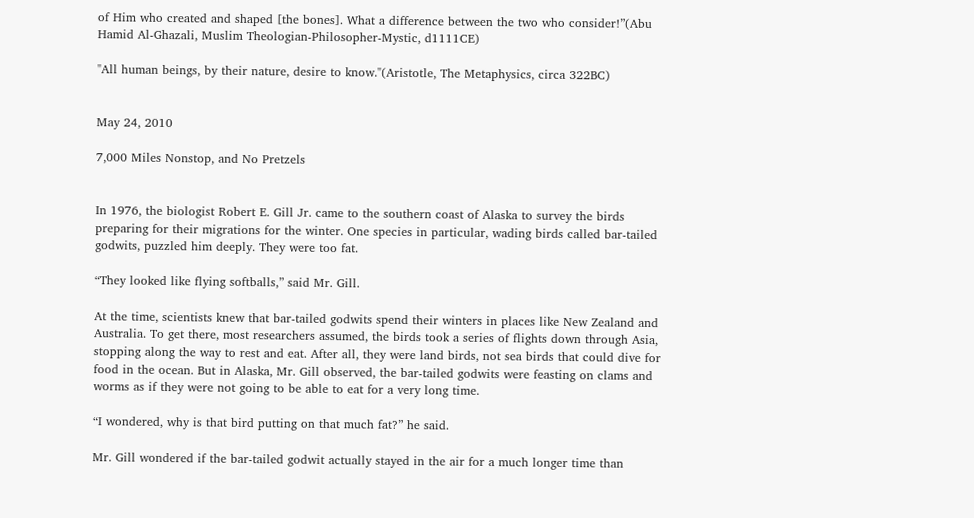of Him who created and shaped [the bones]. What a difference between the two who consider!”(Abu Hamid Al-Ghazali, Muslim Theologian-Philosopher-Mystic, d1111CE)

"All human beings, by their nature, desire to know."(Aristotle, The Metaphysics, circa 322BC)


May 24, 2010

7,000 Miles Nonstop, and No Pretzels


In 1976, the biologist Robert E. Gill Jr. came to the southern coast of Alaska to survey the birds preparing for their migrations for the winter. One species in particular, wading birds called bar-tailed godwits, puzzled him deeply. They were too fat.

“They looked like flying softballs,” said Mr. Gill.

At the time, scientists knew that bar-tailed godwits spend their winters in places like New Zealand and Australia. To get there, most researchers assumed, the birds took a series of flights down through Asia, stopping along the way to rest and eat. After all, they were land birds, not sea birds that could dive for food in the ocean. But in Alaska, Mr. Gill observed, the bar-tailed godwits were feasting on clams and worms as if they were not going to be able to eat for a very long time.

“I wondered, why is that bird putting on that much fat?” he said.

Mr. Gill wondered if the bar-tailed godwit actually stayed in the air for a much longer time than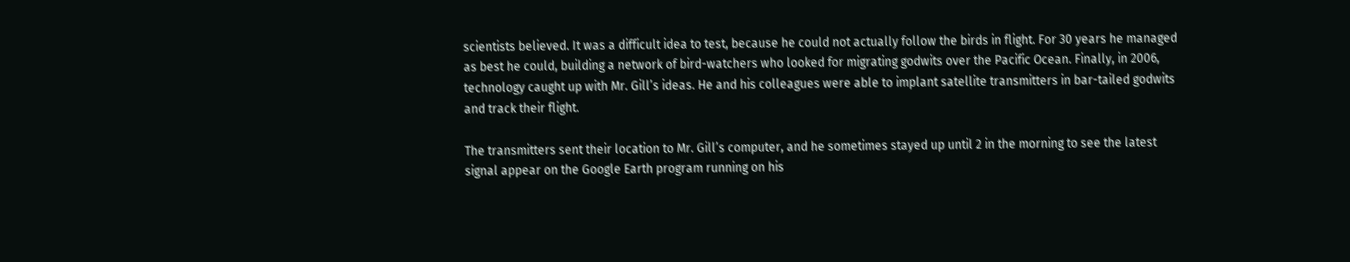scientists believed. It was a difficult idea to test, because he could not actually follow the birds in flight. For 30 years he managed as best he could, building a network of bird-watchers who looked for migrating godwits over the Pacific Ocean. Finally, in 2006, technology caught up with Mr. Gill’s ideas. He and his colleagues were able to implant satellite transmitters in bar-tailed godwits and track their flight.

The transmitters sent their location to Mr. Gill’s computer, and he sometimes stayed up until 2 in the morning to see the latest signal appear on the Google Earth program running on his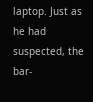laptop. Just as he had suspected, the bar-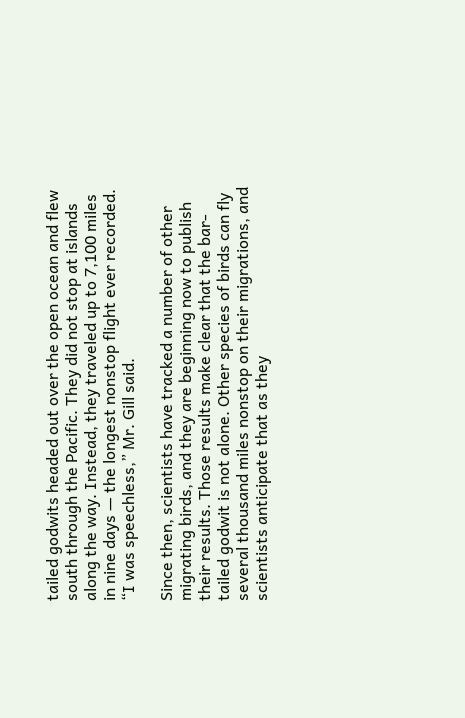tailed godwits headed out over the open ocean and flew south through the Pacific. They did not stop at islands along the way. Instead, they traveled up to 7,100 miles in nine days — the longest nonstop flight ever recorded. “I was speechless,” Mr. Gill said.

Since then, scientists have tracked a number of other migrating birds, and they are beginning now to publish their results. Those results make clear that the bar-tailed godwit is not alone. Other species of birds can fly several thousand miles nonstop on their migrations, and scientists anticipate that as they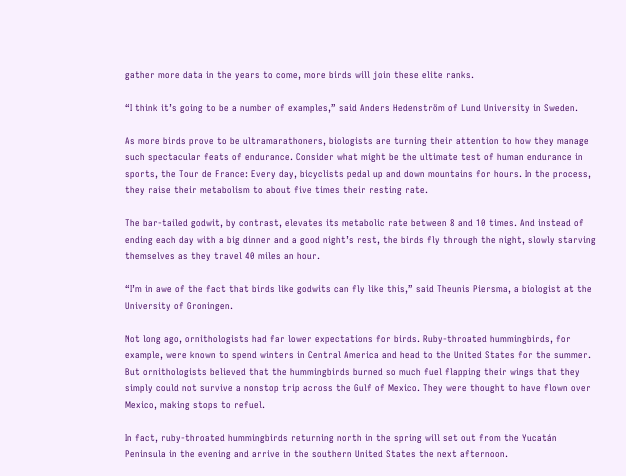gather more data in the years to come, more birds will join these elite ranks.

“I think it’s going to be a number of examples,” said Anders Hedenström of Lund University in Sweden.

As more birds prove to be ultramarathoners, biologists are turning their attention to how they manage such spectacular feats of endurance. Consider what might be the ultimate test of human endurance in sports, the Tour de France: Every day, bicyclists pedal up and down mountains for hours. In the process, they raise their metabolism to about five times their resting rate.

The bar-tailed godwit, by contrast, elevates its metabolic rate between 8 and 10 times. And instead of ending each day with a big dinner and a good night’s rest, the birds fly through the night, slowly starving themselves as they travel 40 miles an hour.

“I’m in awe of the fact that birds like godwits can fly like this,” said Theunis Piersma, a biologist at the University of Groningen.

Not long ago, ornithologists had far lower expectations for birds. Ruby-throated hummingbirds, for example, were known to spend winters in Central America and head to the United States for the summer. But ornithologists believed that the hummingbirds burned so much fuel flapping their wings that they simply could not survive a nonstop trip across the Gulf of Mexico. They were thought to have flown over Mexico, making stops to refuel.

In fact, ruby-throated hummingbirds returning north in the spring will set out from the Yucatán Peninsula in the evening and arrive in the southern United States the next afternoon.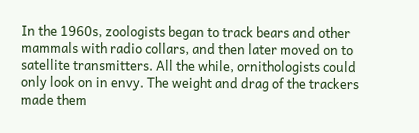In the 1960s, zoologists began to track bears and other mammals with radio collars, and then later moved on to satellite transmitters. All the while, ornithologists could only look on in envy. The weight and drag of the trackers made them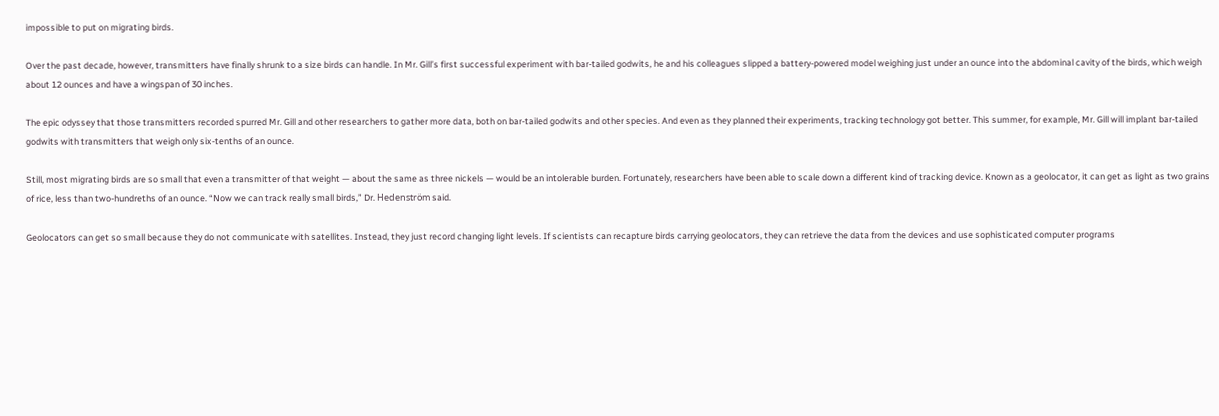impossible to put on migrating birds.

Over the past decade, however, transmitters have finally shrunk to a size birds can handle. In Mr. Gill’s first successful experiment with bar-tailed godwits, he and his colleagues slipped a battery-powered model weighing just under an ounce into the abdominal cavity of the birds, which weigh about 12 ounces and have a wingspan of 30 inches.

The epic odyssey that those transmitters recorded spurred Mr. Gill and other researchers to gather more data, both on bar-tailed godwits and other species. And even as they planned their experiments, tracking technology got better. This summer, for example, Mr. Gill will implant bar-tailed godwits with transmitters that weigh only six-tenths of an ounce.

Still, most migrating birds are so small that even a transmitter of that weight — about the same as three nickels — would be an intolerable burden. Fortunately, researchers have been able to scale down a different kind of tracking device. Known as a geolocator, it can get as light as two grains of rice, less than two-hundreths of an ounce. “Now we can track really small birds,” Dr. Hedenström said.

Geolocators can get so small because they do not communicate with satellites. Instead, they just record changing light levels. If scientists can recapture birds carrying geolocators, they can retrieve the data from the devices and use sophisticated computer programs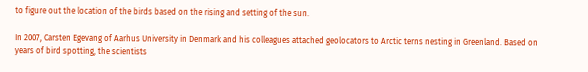to figure out the location of the birds based on the rising and setting of the sun.

In 2007, Carsten Egevang of Aarhus University in Denmark and his colleagues attached geolocators to Arctic terns nesting in Greenland. Based on years of bird spotting, the scientists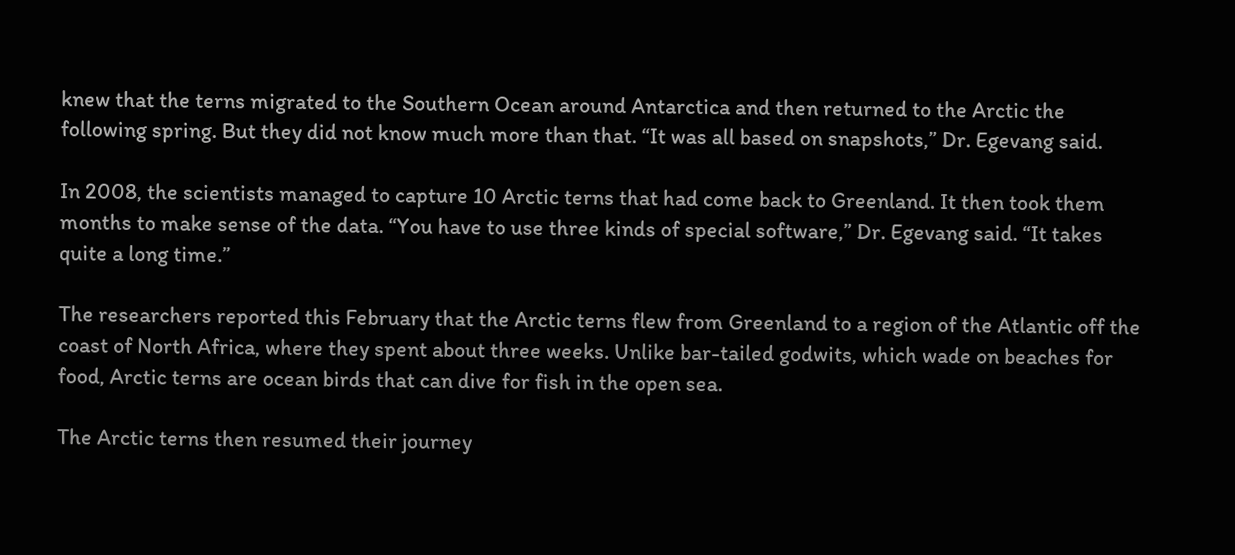knew that the terns migrated to the Southern Ocean around Antarctica and then returned to the Arctic the following spring. But they did not know much more than that. “It was all based on snapshots,” Dr. Egevang said.

In 2008, the scientists managed to capture 10 Arctic terns that had come back to Greenland. It then took them months to make sense of the data. “You have to use three kinds of special software,” Dr. Egevang said. “It takes quite a long time.”

The researchers reported this February that the Arctic terns flew from Greenland to a region of the Atlantic off the coast of North Africa, where they spent about three weeks. Unlike bar-tailed godwits, which wade on beaches for food, Arctic terns are ocean birds that can dive for fish in the open sea.

The Arctic terns then resumed their journey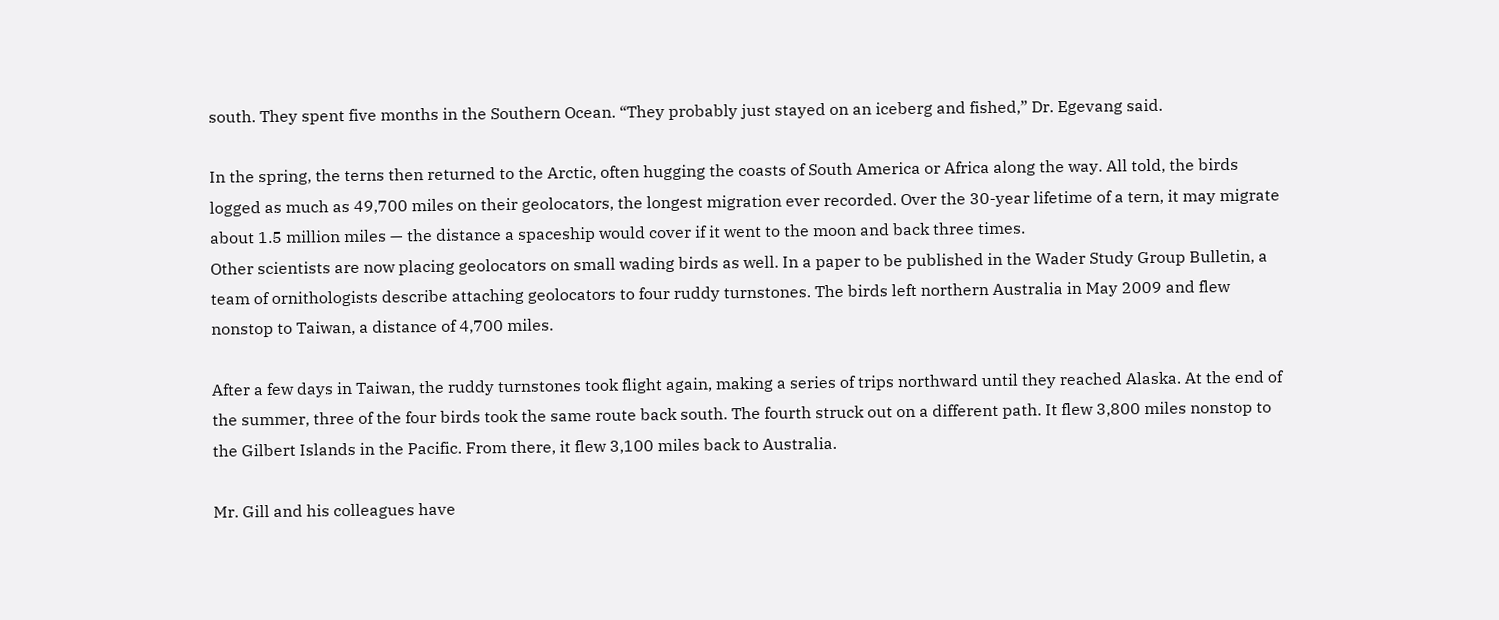south. They spent five months in the Southern Ocean. “They probably just stayed on an iceberg and fished,” Dr. Egevang said.

In the spring, the terns then returned to the Arctic, often hugging the coasts of South America or Africa along the way. All told, the birds logged as much as 49,700 miles on their geolocators, the longest migration ever recorded. Over the 30-year lifetime of a tern, it may migrate about 1.5 million miles — the distance a spaceship would cover if it went to the moon and back three times.
Other scientists are now placing geolocators on small wading birds as well. In a paper to be published in the Wader Study Group Bulletin, a team of ornithologists describe attaching geolocators to four ruddy turnstones. The birds left northern Australia in May 2009 and flew nonstop to Taiwan, a distance of 4,700 miles.

After a few days in Taiwan, the ruddy turnstones took flight again, making a series of trips northward until they reached Alaska. At the end of the summer, three of the four birds took the same route back south. The fourth struck out on a different path. It flew 3,800 miles nonstop to the Gilbert Islands in the Pacific. From there, it flew 3,100 miles back to Australia.

Mr. Gill and his colleagues have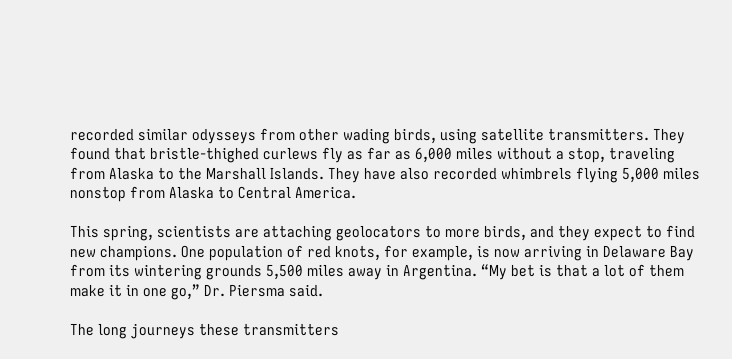recorded similar odysseys from other wading birds, using satellite transmitters. They found that bristle-thighed curlews fly as far as 6,000 miles without a stop, traveling from Alaska to the Marshall Islands. They have also recorded whimbrels flying 5,000 miles nonstop from Alaska to Central America.

This spring, scientists are attaching geolocators to more birds, and they expect to find new champions. One population of red knots, for example, is now arriving in Delaware Bay from its wintering grounds 5,500 miles away in Argentina. “My bet is that a lot of them make it in one go,” Dr. Piersma said.

The long journeys these transmitters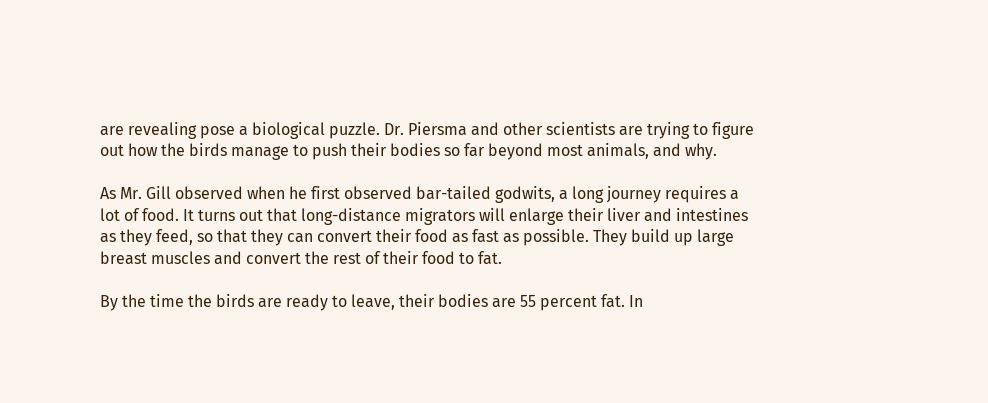are revealing pose a biological puzzle. Dr. Piersma and other scientists are trying to figure out how the birds manage to push their bodies so far beyond most animals, and why.

As Mr. Gill observed when he first observed bar-tailed godwits, a long journey requires a lot of food. It turns out that long-distance migrators will enlarge their liver and intestines as they feed, so that they can convert their food as fast as possible. They build up large breast muscles and convert the rest of their food to fat.

By the time the birds are ready to leave, their bodies are 55 percent fat. In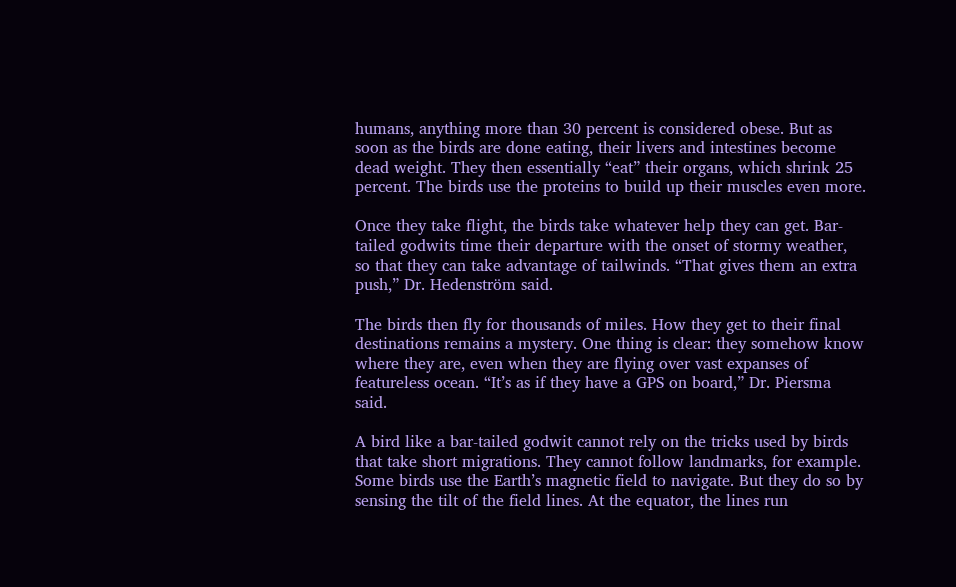humans, anything more than 30 percent is considered obese. But as soon as the birds are done eating, their livers and intestines become dead weight. They then essentially “eat” their organs, which shrink 25 percent. The birds use the proteins to build up their muscles even more.

Once they take flight, the birds take whatever help they can get. Bar-tailed godwits time their departure with the onset of stormy weather, so that they can take advantage of tailwinds. “That gives them an extra push,” Dr. Hedenström said.

The birds then fly for thousands of miles. How they get to their final destinations remains a mystery. One thing is clear: they somehow know where they are, even when they are flying over vast expanses of featureless ocean. “It’s as if they have a GPS on board,” Dr. Piersma said.

A bird like a bar-tailed godwit cannot rely on the tricks used by birds that take short migrations. They cannot follow landmarks, for example. Some birds use the Earth’s magnetic field to navigate. But they do so by sensing the tilt of the field lines. At the equator, the lines run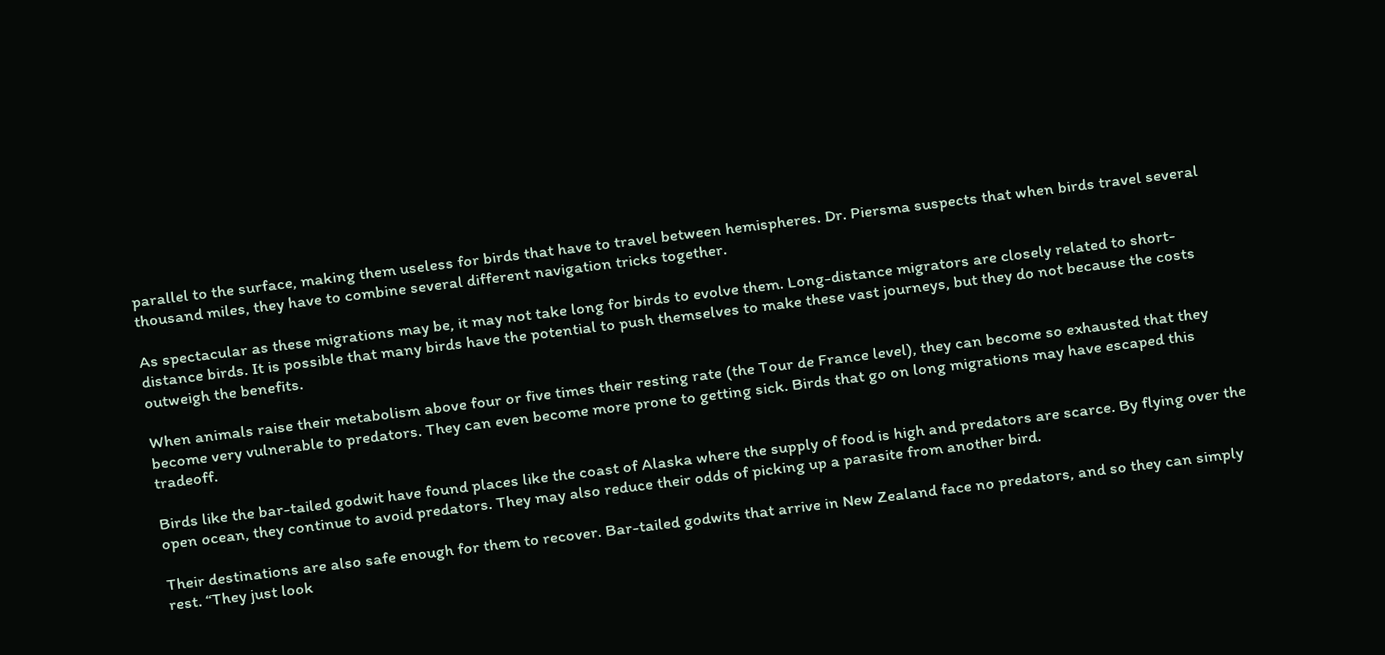parallel to the surface, making them useless for birds that have to travel between hemispheres. Dr. Piersma suspects that when birds travel several thousand miles, they have to combine several different navigation tricks together.

As spectacular as these migrations may be, it may not take long for birds to evolve them. Long-distance migrators are closely related to short-distance birds. It is possible that many birds have the potential to push themselves to make these vast journeys, but they do not because the costs outweigh the benefits.

When animals raise their metabolism above four or five times their resting rate (the Tour de France level), they can become so exhausted that they become very vulnerable to predators. They can even become more prone to getting sick. Birds that go on long migrations may have escaped this tradeoff.

Birds like the bar-tailed godwit have found places like the coast of Alaska where the supply of food is high and predators are scarce. By flying over the open ocean, they continue to avoid predators. They may also reduce their odds of picking up a parasite from another bird.

Their destinations are also safe enough for them to recover. Bar-tailed godwits that arrive in New Zealand face no predators, and so they can simply rest. “They just look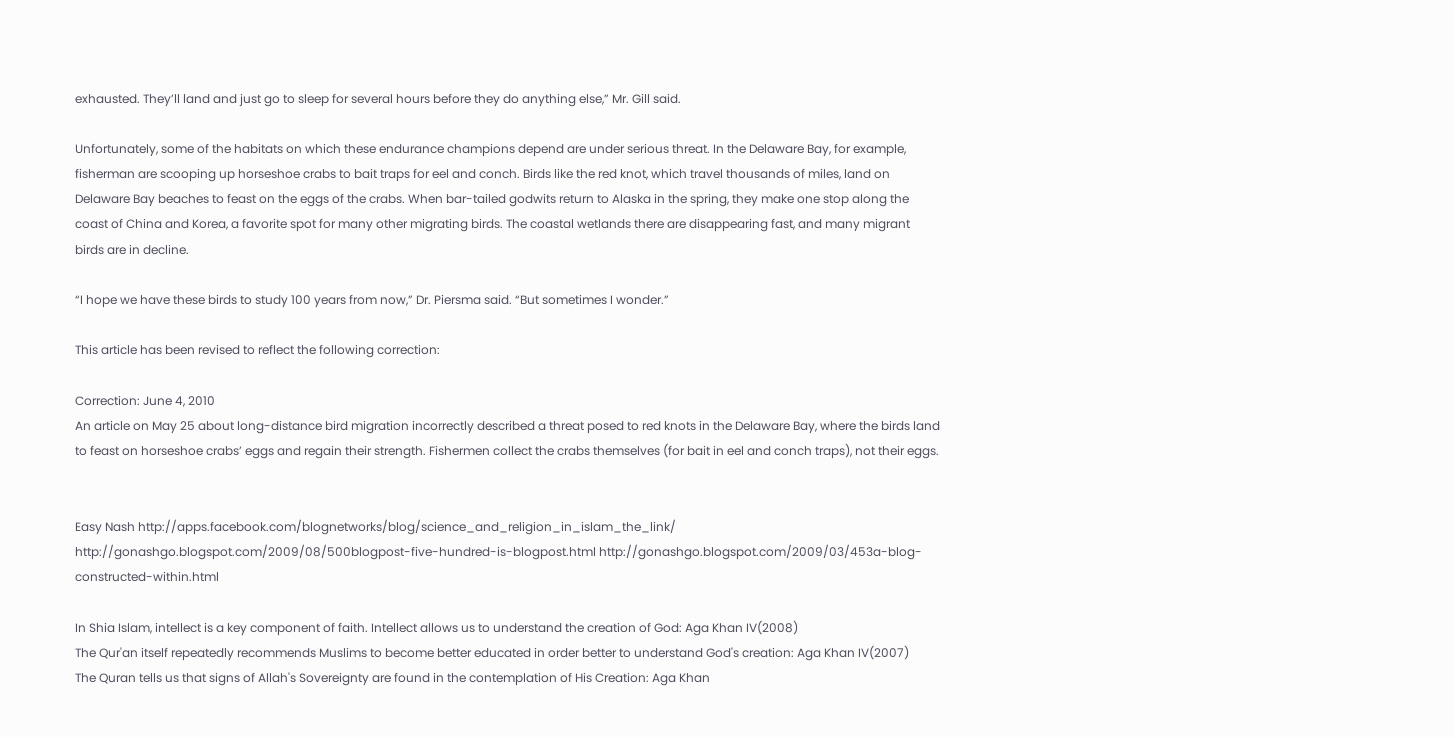exhausted. They’ll land and just go to sleep for several hours before they do anything else,” Mr. Gill said.

Unfortunately, some of the habitats on which these endurance champions depend are under serious threat. In the Delaware Bay, for example, fisherman are scooping up horseshoe crabs to bait traps for eel and conch. Birds like the red knot, which travel thousands of miles, land on Delaware Bay beaches to feast on the eggs of the crabs. When bar-tailed godwits return to Alaska in the spring, they make one stop along the coast of China and Korea, a favorite spot for many other migrating birds. The coastal wetlands there are disappearing fast, and many migrant birds are in decline.

“I hope we have these birds to study 100 years from now,” Dr. Piersma said. “But sometimes I wonder.”

This article has been revised to reflect the following correction:

Correction: June 4, 2010
An article on May 25 about long-distance bird migration incorrectly described a threat posed to red knots in the Delaware Bay, where the birds land to feast on horseshoe crabs’ eggs and regain their strength. Fishermen collect the crabs themselves (for bait in eel and conch traps), not their eggs.


Easy Nash http://apps.facebook.com/blognetworks/blog/science_and_religion_in_islam_the_link/ http://gonashgo.blogspot.com/2009/08/500blogpost-five-hundred-is-blogpost.html http://gonashgo.blogspot.com/2009/03/453a-blog-constructed-within.html

In Shia Islam, intellect is a key component of faith. Intellect allows us to understand the creation of God: Aga Khan IV(2008)
The Qur'an itself repeatedly recommends Muslims to become better educated in order better to understand God's creation: Aga Khan IV(2007)
The Quran tells us that signs of Allah's Sovereignty are found in the contemplation of His Creation: Aga Khan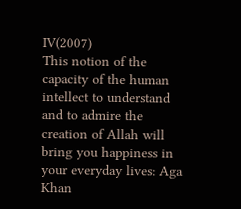IV(2007)
This notion of the capacity of the human intellect to understand and to admire the creation of Allah will bring you happiness in your everyday lives: Aga Khan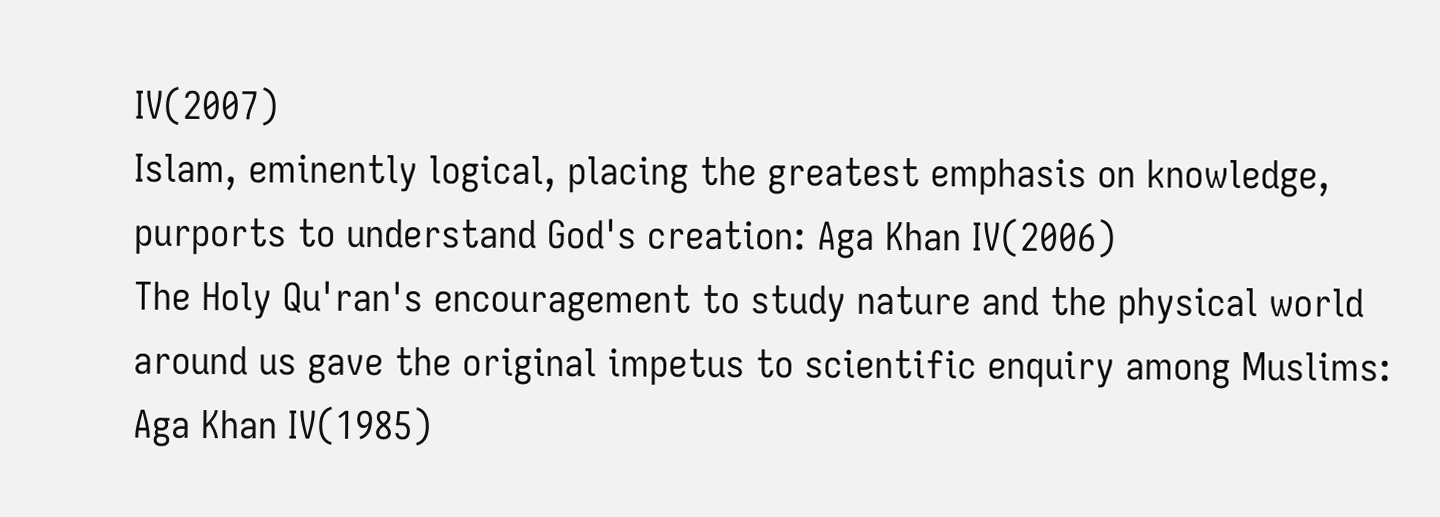IV(2007)
Islam, eminently logical, placing the greatest emphasis on knowledge, purports to understand God's creation: Aga Khan IV(2006)
The Holy Qu'ran's encouragement to study nature and the physical world around us gave the original impetus to scientific enquiry among Muslims: Aga Khan IV(1985)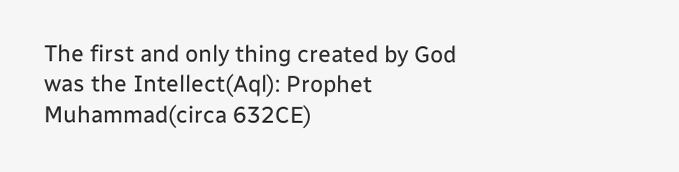The first and only thing created by God was the Intellect(Aql): Prophet Muhammad(circa 632CE)